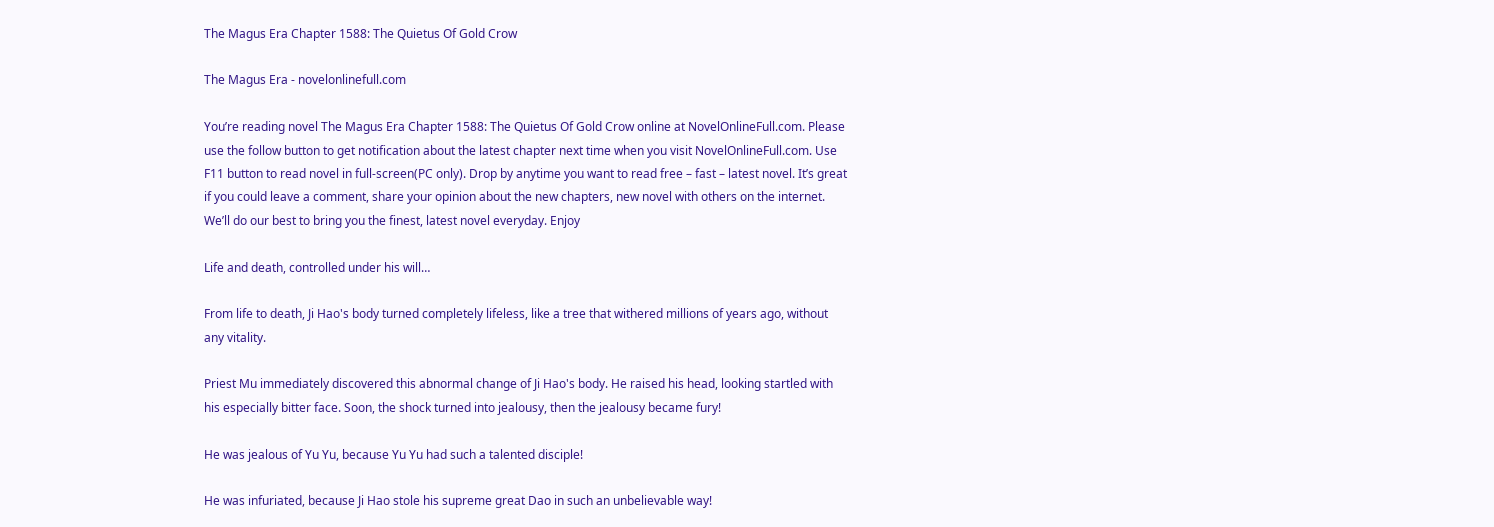The Magus Era Chapter 1588: The Quietus Of Gold Crow

The Magus Era - novelonlinefull.com

You’re reading novel The Magus Era Chapter 1588: The Quietus Of Gold Crow online at NovelOnlineFull.com. Please use the follow button to get notification about the latest chapter next time when you visit NovelOnlineFull.com. Use F11 button to read novel in full-screen(PC only). Drop by anytime you want to read free – fast – latest novel. It’s great if you could leave a comment, share your opinion about the new chapters, new novel with others on the internet. We’ll do our best to bring you the finest, latest novel everyday. Enjoy

Life and death, controlled under his will…

From life to death, Ji Hao's body turned completely lifeless, like a tree that withered millions of years ago, without any vitality.

Priest Mu immediately discovered this abnormal change of Ji Hao's body. He raised his head, looking startled with his especially bitter face. Soon, the shock turned into jealousy, then the jealousy became fury!

He was jealous of Yu Yu, because Yu Yu had such a talented disciple!

He was infuriated, because Ji Hao stole his supreme great Dao in such an unbelievable way!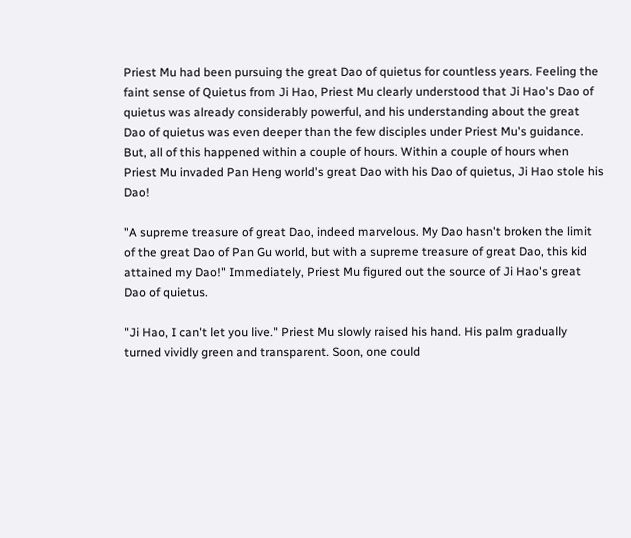Priest Mu had been pursuing the great Dao of quietus for countless years. Feeling the faint sense of Quietus from Ji Hao, Priest Mu clearly understood that Ji Hao's Dao of quietus was already considerably powerful, and his understanding about the great Dao of quietus was even deeper than the few disciples under Priest Mu's guidance. But, all of this happened within a couple of hours. Within a couple of hours when Priest Mu invaded Pan Heng world's great Dao with his Dao of quietus, Ji Hao stole his Dao!

"A supreme treasure of great Dao, indeed marvelous. My Dao hasn't broken the limit of the great Dao of Pan Gu world, but with a supreme treasure of great Dao, this kid attained my Dao!" Immediately, Priest Mu figured out the source of Ji Hao's great Dao of quietus.

"Ji Hao, I can't let you live." Priest Mu slowly raised his hand. His palm gradually turned vividly green and transparent. Soon, one could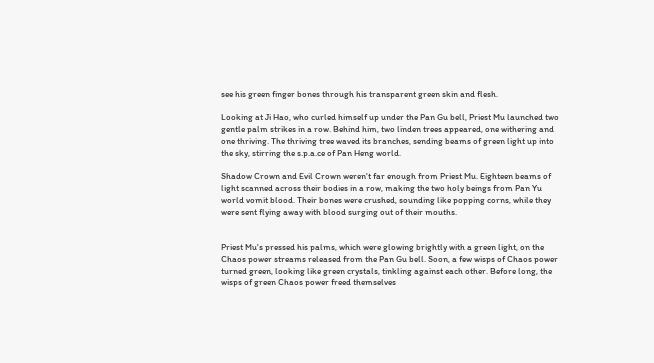see his green finger bones through his transparent green skin and flesh.

Looking at Ji Hao, who curled himself up under the Pan Gu bell, Priest Mu launched two gentle palm strikes in a row. Behind him, two linden trees appeared, one withering and one thriving. The thriving tree waved its branches, sending beams of green light up into the sky, stirring the s.p.a.ce of Pan Heng world.

Shadow Crown and Evil Crown weren't far enough from Priest Mu. Eighteen beams of light scanned across their bodies in a row, making the two holy beings from Pan Yu world vomit blood. Their bones were crushed, sounding like popping corns, while they were sent flying away with blood surging out of their mouths.


Priest Mu's pressed his palms, which were glowing brightly with a green light, on the Chaos power streams released from the Pan Gu bell. Soon, a few wisps of Chaos power turned green, looking like green crystals, tinkling against each other. Before long, the wisps of green Chaos power freed themselves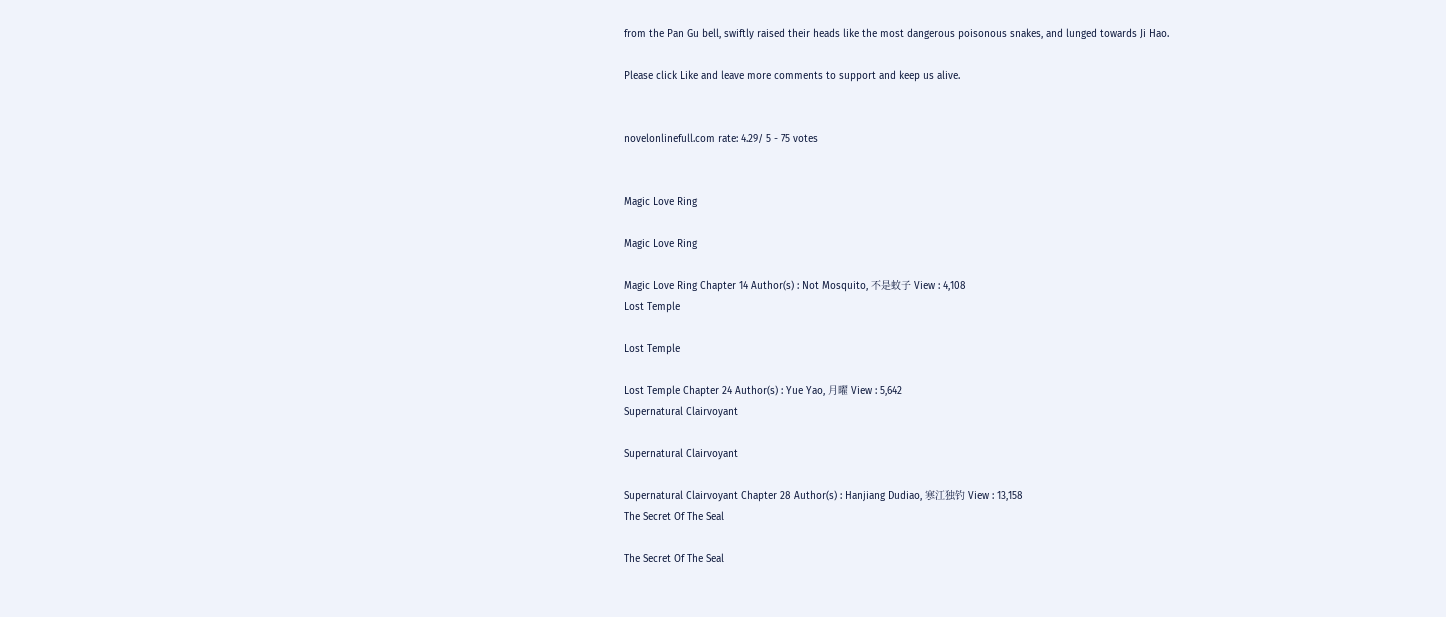from the Pan Gu bell, swiftly raised their heads like the most dangerous poisonous snakes, and lunged towards Ji Hao.

Please click Like and leave more comments to support and keep us alive.


novelonlinefull.com rate: 4.29/ 5 - 75 votes


Magic Love Ring

Magic Love Ring

Magic Love Ring Chapter 14 Author(s) : Not Mosquito, 不是蚊子 View : 4,108
Lost Temple

Lost Temple

Lost Temple Chapter 24 Author(s) : Yue Yao, 月曜 View : 5,642
Supernatural Clairvoyant

Supernatural Clairvoyant

Supernatural Clairvoyant Chapter 28 Author(s) : Hanjiang Dudiao, 寒江独钓 View : 13,158
The Secret Of The Seal

The Secret Of The Seal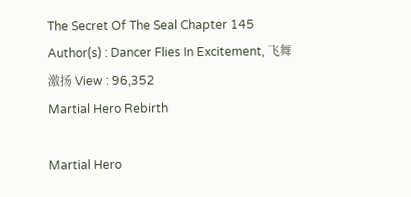The Secret Of The Seal Chapter 145 Author(s) : Dancer Flies In Excitement, 飞舞激扬 View : 96,352
Martial Hero Rebirth

Martial Hero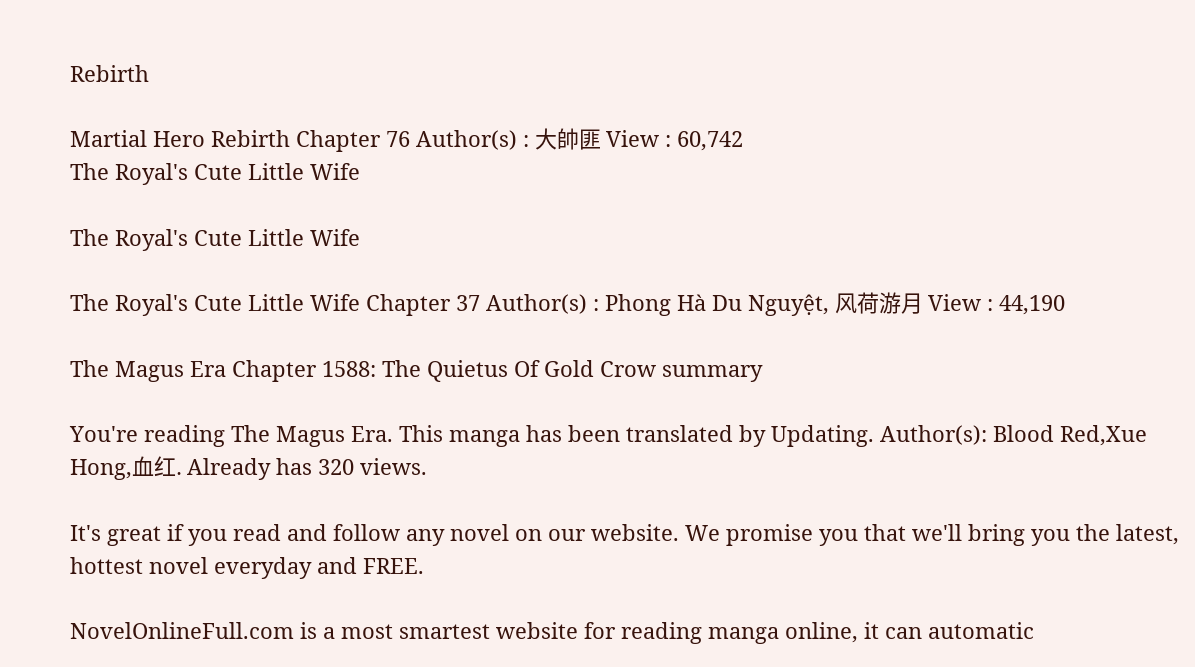Rebirth

Martial Hero Rebirth Chapter 76 Author(s) : 大帥匪 View : 60,742
The Royal's Cute Little Wife

The Royal's Cute Little Wife

The Royal's Cute Little Wife Chapter 37 Author(s) : Phong Hà Du Nguyệt, 风荷游月 View : 44,190

The Magus Era Chapter 1588: The Quietus Of Gold Crow summary

You're reading The Magus Era. This manga has been translated by Updating. Author(s): Blood Red,Xue Hong,血红. Already has 320 views.

It's great if you read and follow any novel on our website. We promise you that we'll bring you the latest, hottest novel everyday and FREE.

NovelOnlineFull.com is a most smartest website for reading manga online, it can automatic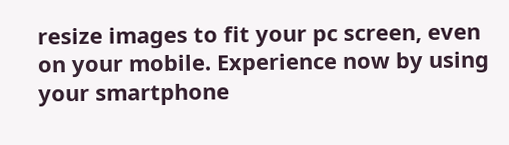resize images to fit your pc screen, even on your mobile. Experience now by using your smartphone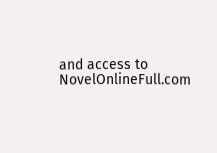and access to NovelOnlineFull.com